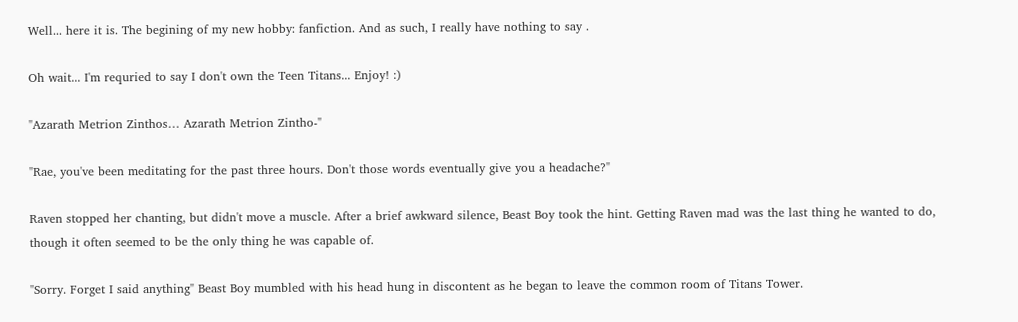Well... here it is. The begining of my new hobby: fanfiction. And as such, I really have nothing to say .

Oh wait... I'm requried to say I don't own the Teen Titans... Enjoy! :)

"Azarath Metrion Zinthos… Azarath Metrion Zintho-"

"Rae, you've been meditating for the past three hours. Don't those words eventually give you a headache?"

Raven stopped her chanting, but didn't move a muscle. After a brief awkward silence, Beast Boy took the hint. Getting Raven mad was the last thing he wanted to do, though it often seemed to be the only thing he was capable of.

"Sorry. Forget I said anything" Beast Boy mumbled with his head hung in discontent as he began to leave the common room of Titans Tower.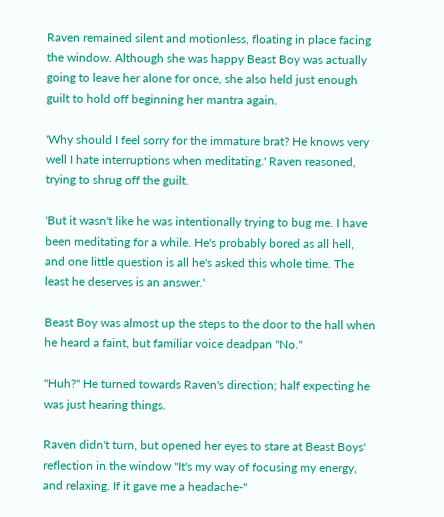Raven remained silent and motionless, floating in place facing the window. Although she was happy Beast Boy was actually going to leave her alone for once, she also held just enough guilt to hold off beginning her mantra again.

'Why should I feel sorry for the immature brat? He knows very well I hate interruptions when meditating.' Raven reasoned, trying to shrug off the guilt.

'But it wasn't like he was intentionally trying to bug me. I have been meditating for a while. He's probably bored as all hell, and one little question is all he's asked this whole time. The least he deserves is an answer.'

Beast Boy was almost up the steps to the door to the hall when he heard a faint, but familiar voice deadpan "No."

"Huh?" He turned towards Raven's direction; half expecting he was just hearing things.

Raven didn't turn, but opened her eyes to stare at Beast Boys' reflection in the window "It's my way of focusing my energy, and relaxing. If it gave me a headache-"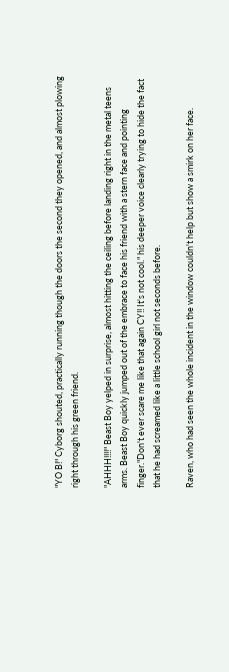"YO B!" Cyborg shouted, practically running though the doors the second they opened, and almost plowing right through his green friend.

"AHHH!!!!" Beast Boy yelped in surprise, almost hitting the ceiling before landing right in the metal teens arms. Beast Boy quickly jumped out of the embrace to face his friend with a stern face and pointing finger."Don't ever scare me like that again CY!! It's not cool." his deeper voice clearly trying to hide the fact that he had screamed like a little school girl not seconds before.

Raven, who had seen the whole incident in the window couldn't help but show a smirk on her face.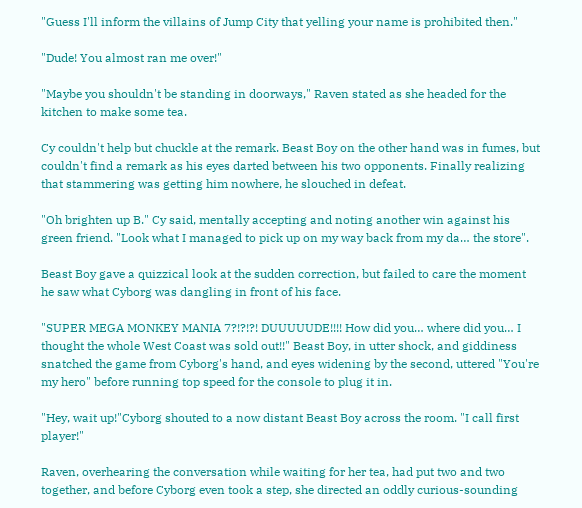"Guess I'll inform the villains of Jump City that yelling your name is prohibited then."

"Dude! You almost ran me over!"

"Maybe you shouldn't be standing in doorways," Raven stated as she headed for the kitchen to make some tea.

Cy couldn't help but chuckle at the remark. Beast Boy on the other hand was in fumes, but couldn't find a remark as his eyes darted between his two opponents. Finally realizing that stammering was getting him nowhere, he slouched in defeat.

"Oh brighten up B." Cy said, mentally accepting and noting another win against his green friend. "Look what I managed to pick up on my way back from my da… the store".

Beast Boy gave a quizzical look at the sudden correction, but failed to care the moment he saw what Cyborg was dangling in front of his face.

"SUPER MEGA MONKEY MANIA 7?!?!?! DUUUUUDE!!!! How did you… where did you… I thought the whole West Coast was sold out!!" Beast Boy, in utter shock, and giddiness snatched the game from Cyborg's hand, and eyes widening by the second, uttered "You're my hero" before running top speed for the console to plug it in.

"Hey, wait up!"Cyborg shouted to a now distant Beast Boy across the room. "I call first player!"

Raven, overhearing the conversation while waiting for her tea, had put two and two together, and before Cyborg even took a step, she directed an oddly curious-sounding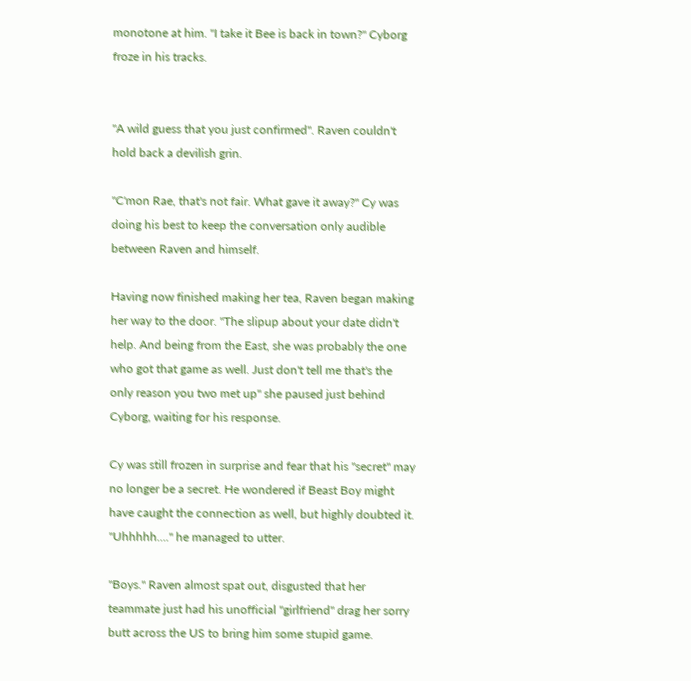monotone at him. "I take it Bee is back in town?" Cyborg froze in his tracks.


"A wild guess that you just confirmed". Raven couldn't hold back a devilish grin.

"C'mon Rae, that's not fair. What gave it away?" Cy was doing his best to keep the conversation only audible between Raven and himself.

Having now finished making her tea, Raven began making her way to the door. "The slipup about your date didn't help. And being from the East, she was probably the one who got that game as well. Just don't tell me that's the only reason you two met up" she paused just behind Cyborg, waiting for his response.

Cy was still frozen in surprise and fear that his "secret" may no longer be a secret. He wondered if Beast Boy might have caught the connection as well, but highly doubted it. "Uhhhhh…." he managed to utter.

"Boys." Raven almost spat out, disgusted that her teammate just had his unofficial "girlfriend" drag her sorry butt across the US to bring him some stupid game.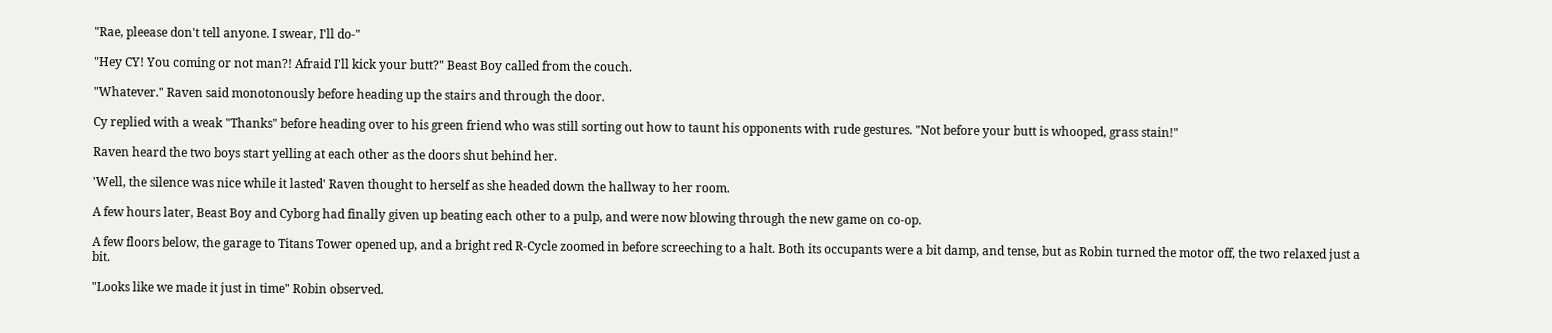"Rae, pleease don't tell anyone. I swear, I'll do-"

"Hey CY! You coming or not man?! Afraid I'll kick your butt?" Beast Boy called from the couch.

"Whatever." Raven said monotonously before heading up the stairs and through the door.

Cy replied with a weak "Thanks" before heading over to his green friend who was still sorting out how to taunt his opponents with rude gestures. "Not before your butt is whooped, grass stain!"

Raven heard the two boys start yelling at each other as the doors shut behind her.

'Well, the silence was nice while it lasted' Raven thought to herself as she headed down the hallway to her room.

A few hours later, Beast Boy and Cyborg had finally given up beating each other to a pulp, and were now blowing through the new game on co-op.

A few floors below, the garage to Titans Tower opened up, and a bright red R-Cycle zoomed in before screeching to a halt. Both its occupants were a bit damp, and tense, but as Robin turned the motor off, the two relaxed just a bit.

"Looks like we made it just in time" Robin observed.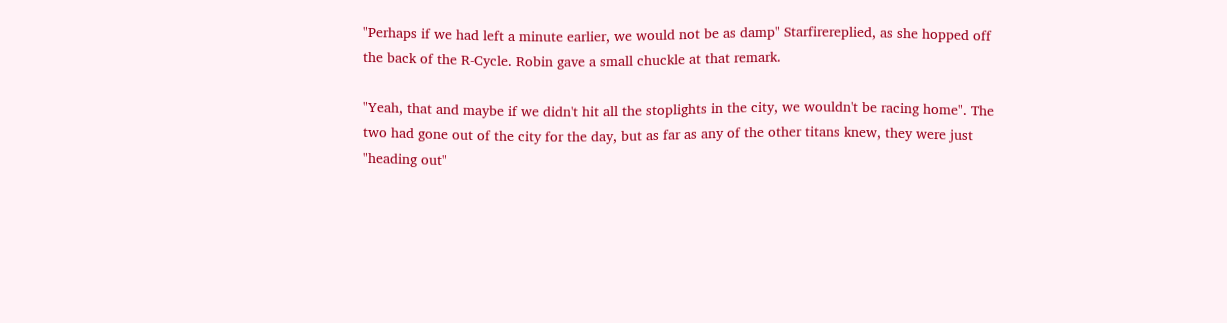"Perhaps if we had left a minute earlier, we would not be as damp" Starfirereplied, as she hopped off the back of the R-Cycle. Robin gave a small chuckle at that remark.

"Yeah, that and maybe if we didn't hit all the stoplights in the city, we wouldn't be racing home". The two had gone out of the city for the day, but as far as any of the other titans knew, they were just "heading out"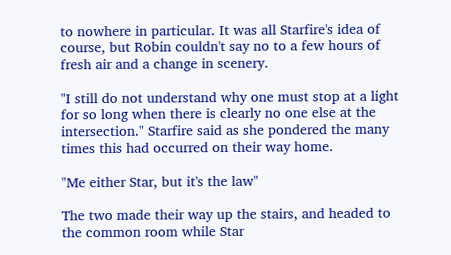to nowhere in particular. It was all Starfire's idea of course, but Robin couldn't say no to a few hours of fresh air and a change in scenery.

"I still do not understand why one must stop at a light for so long when there is clearly no one else at the intersection." Starfire said as she pondered the many times this had occurred on their way home.

"Me either Star, but it's the law"

The two made their way up the stairs, and headed to the common room while Star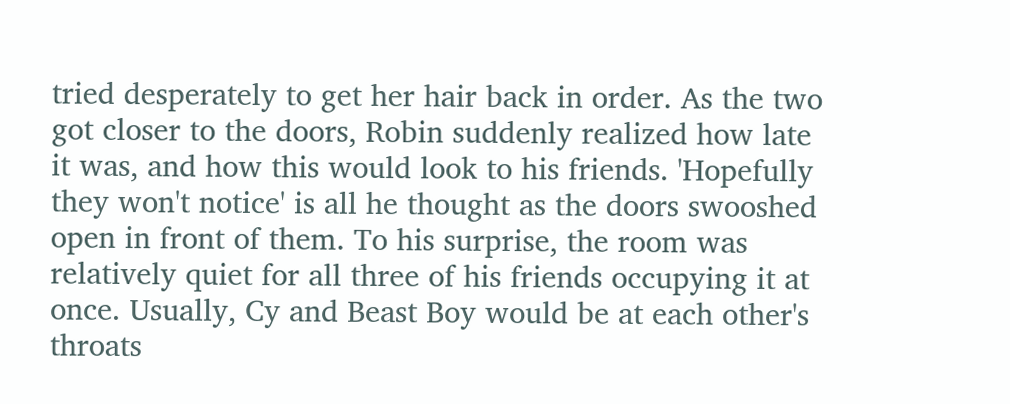tried desperately to get her hair back in order. As the two got closer to the doors, Robin suddenly realized how late it was, and how this would look to his friends. 'Hopefully they won't notice' is all he thought as the doors swooshed open in front of them. To his surprise, the room was relatively quiet for all three of his friends occupying it at once. Usually, Cy and Beast Boy would be at each other's throats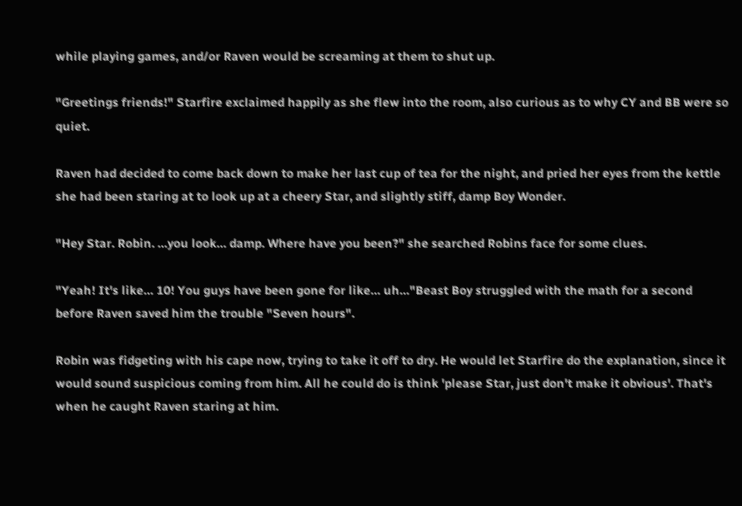while playing games, and/or Raven would be screaming at them to shut up.

"Greetings friends!" Starfire exclaimed happily as she flew into the room, also curious as to why CY and BB were so quiet.

Raven had decided to come back down to make her last cup of tea for the night, and pried her eyes from the kettle she had been staring at to look up at a cheery Star, and slightly stiff, damp Boy Wonder.

"Hey Star. Robin. …you look… damp. Where have you been?" she searched Robins face for some clues.

"Yeah! It's like… 10! You guys have been gone for like… uh…"Beast Boy struggled with the math for a second before Raven saved him the trouble "Seven hours".

Robin was fidgeting with his cape now, trying to take it off to dry. He would let Starfire do the explanation, since it would sound suspicious coming from him. All he could do is think 'please Star, just don't make it obvious'. That's when he caught Raven staring at him.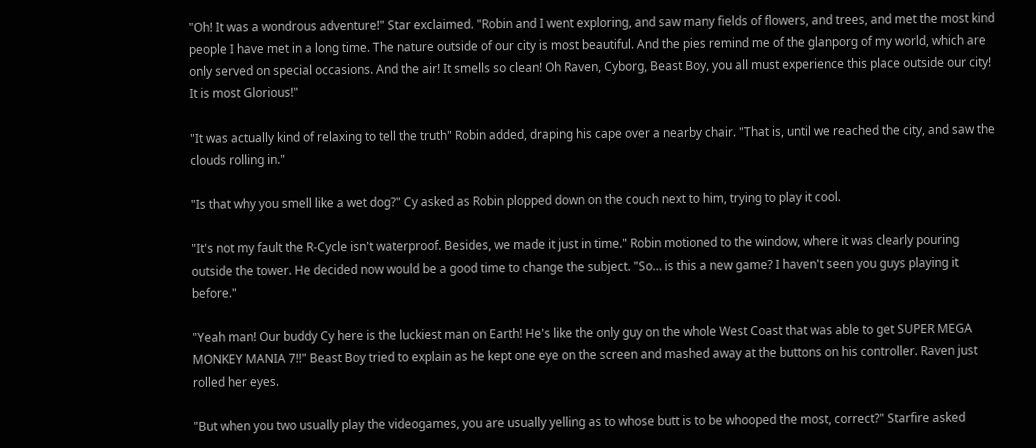"Oh! It was a wondrous adventure!" Star exclaimed. "Robin and I went exploring, and saw many fields of flowers, and trees, and met the most kind people I have met in a long time. The nature outside of our city is most beautiful. And the pies remind me of the glanporg of my world, which are only served on special occasions. And the air! It smells so clean! Oh Raven, Cyborg, Beast Boy, you all must experience this place outside our city! It is most Glorious!"

"It was actually kind of relaxing to tell the truth" Robin added, draping his cape over a nearby chair. "That is, until we reached the city, and saw the clouds rolling in."

"Is that why you smell like a wet dog?" Cy asked as Robin plopped down on the couch next to him, trying to play it cool.

"It's not my fault the R-Cycle isn't waterproof. Besides, we made it just in time." Robin motioned to the window, where it was clearly pouring outside the tower. He decided now would be a good time to change the subject. "So… is this a new game? I haven't seen you guys playing it before."

"Yeah man! Our buddy Cy here is the luckiest man on Earth! He's like the only guy on the whole West Coast that was able to get SUPER MEGA MONKEY MANIA 7!!" Beast Boy tried to explain as he kept one eye on the screen and mashed away at the buttons on his controller. Raven just rolled her eyes.

"But when you two usually play the videogames, you are usually yelling as to whose butt is to be whooped the most, correct?" Starfire asked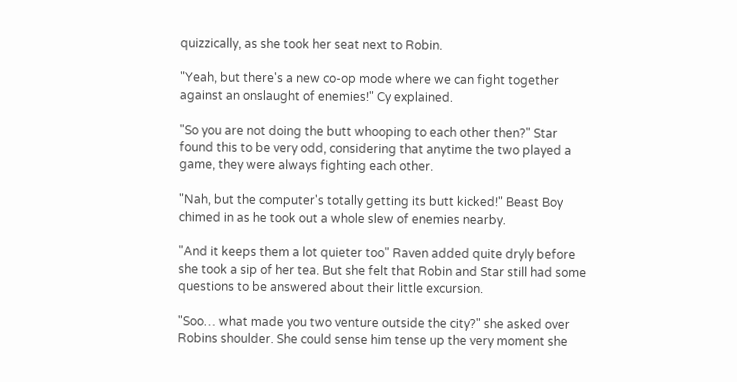quizzically, as she took her seat next to Robin.

"Yeah, but there's a new co-op mode where we can fight together against an onslaught of enemies!" Cy explained.

"So you are not doing the butt whooping to each other then?" Star found this to be very odd, considering that anytime the two played a game, they were always fighting each other.

"Nah, but the computer's totally getting its butt kicked!" Beast Boy chimed in as he took out a whole slew of enemies nearby.

"And it keeps them a lot quieter too" Raven added quite dryly before she took a sip of her tea. But she felt that Robin and Star still had some questions to be answered about their little excursion.

"Soo… what made you two venture outside the city?" she asked over Robins shoulder. She could sense him tense up the very moment she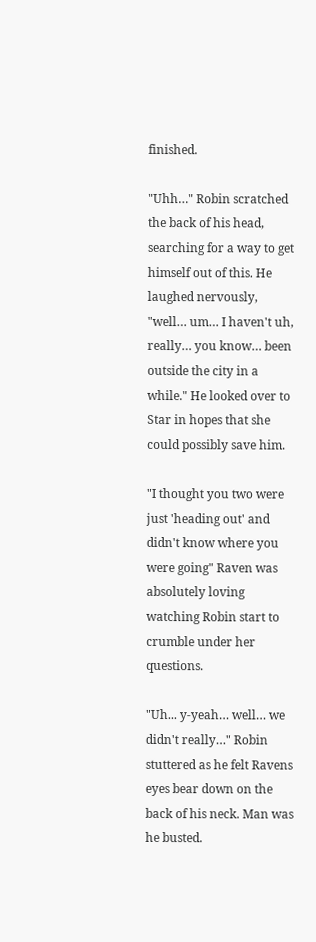finished.

"Uhh…" Robin scratched the back of his head, searching for a way to get himself out of this. He laughed nervously, "well… um… I haven't uh, really… you know… been outside the city in a while." He looked over to Star in hopes that she could possibly save him.

"I thought you two were just 'heading out' and didn't know where you were going" Raven was absolutely loving watching Robin start to crumble under her questions.

"Uh... y-yeah… well… we didn't really…" Robin stuttered as he felt Ravens eyes bear down on the back of his neck. Man was he busted.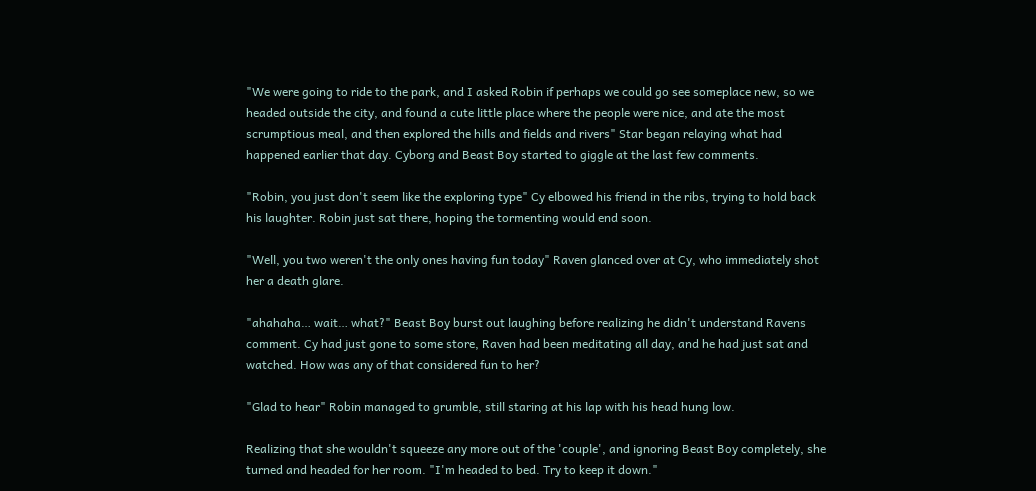"We were going to ride to the park, and I asked Robin if perhaps we could go see someplace new, so we headed outside the city, and found a cute little place where the people were nice, and ate the most scrumptious meal, and then explored the hills and fields and rivers" Star began relaying what had happened earlier that day. Cyborg and Beast Boy started to giggle at the last few comments.

"Robin, you just don't seem like the exploring type" Cy elbowed his friend in the ribs, trying to hold back his laughter. Robin just sat there, hoping the tormenting would end soon.

"Well, you two weren't the only ones having fun today" Raven glanced over at Cy, who immediately shot her a death glare.

"ahahaha… wait… what?" Beast Boy burst out laughing before realizing he didn't understand Ravens comment. Cy had just gone to some store, Raven had been meditating all day, and he had just sat and watched. How was any of that considered fun to her?

"Glad to hear" Robin managed to grumble, still staring at his lap with his head hung low.

Realizing that she wouldn't squeeze any more out of the 'couple', and ignoring Beast Boy completely, she turned and headed for her room. "I'm headed to bed. Try to keep it down."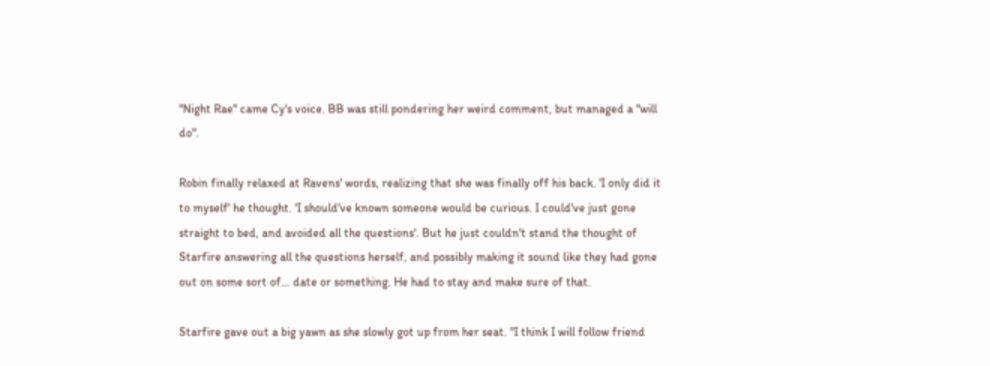"Night Rae" came Cy's voice. BB was still pondering her weird comment, but managed a "will do".

Robin finally relaxed at Ravens' words, realizing that she was finally off his back. 'I only did it to myself' he thought. 'I should've known someone would be curious. I could've just gone straight to bed, and avoided all the questions'. But he just couldn't stand the thought of Starfire answering all the questions herself, and possibly making it sound like they had gone out on some sort of… date or something. He had to stay and make sure of that.

Starfire gave out a big yawn as she slowly got up from her seat. "I think I will follow friend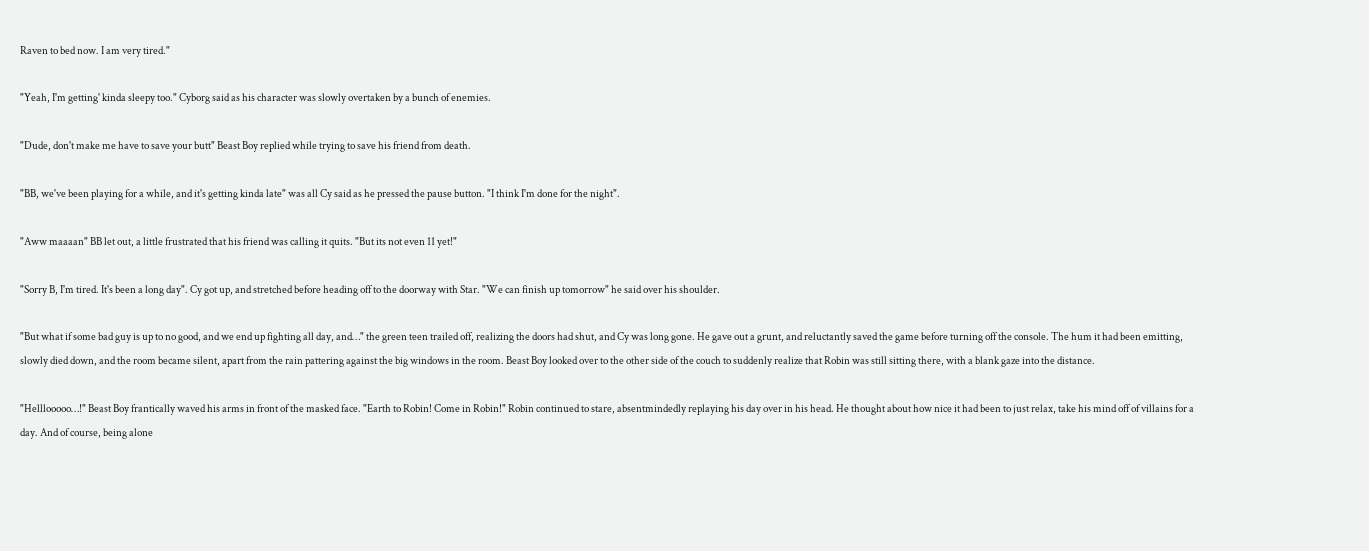Raven to bed now. I am very tired."

"Yeah, I'm getting' kinda sleepy too." Cyborg said as his character was slowly overtaken by a bunch of enemies.

"Dude, don't make me have to save your butt" Beast Boy replied while trying to save his friend from death.

"BB, we've been playing for a while, and it's getting kinda late" was all Cy said as he pressed the pause button. "I think I'm done for the night".

"Aww maaaan" BB let out, a little frustrated that his friend was calling it quits. "But its not even 11 yet!"

"Sorry B, I'm tired. It's been a long day". Cy got up, and stretched before heading off to the doorway with Star. "We can finish up tomorrow" he said over his shoulder.

"But what if some bad guy is up to no good, and we end up fighting all day, and…" the green teen trailed off, realizing the doors had shut, and Cy was long gone. He gave out a grunt, and reluctantly saved the game before turning off the console. The hum it had been emitting, slowly died down, and the room became silent, apart from the rain pattering against the big windows in the room. Beast Boy looked over to the other side of the couch to suddenly realize that Robin was still sitting there, with a blank gaze into the distance.

"Helllooooo…!" Beast Boy frantically waved his arms in front of the masked face. "Earth to Robin! Come in Robin!" Robin continued to stare, absentmindedly replaying his day over in his head. He thought about how nice it had been to just relax, take his mind off of villains for a day. And of course, being alone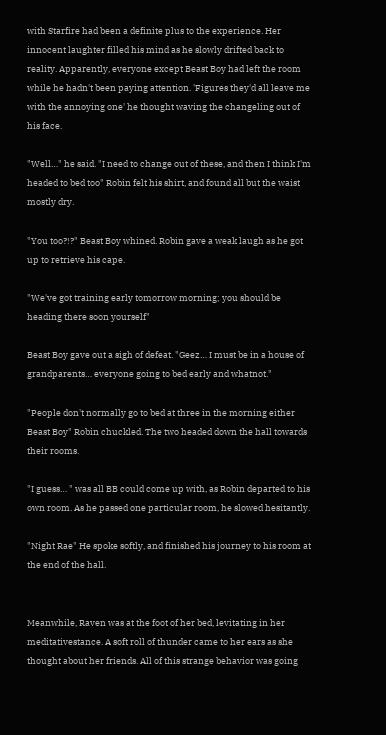with Starfire had been a definite plus to the experience. Her innocent laughter filled his mind as he slowly drifted back to reality. Apparently, everyone except Beast Boy had left the room while he hadn't been paying attention. 'Figures they'd all leave me with the annoying one' he thought waving the changeling out of his face.

"Well…" he said. "I need to change out of these, and then I think I'm headed to bed too" Robin felt his shirt, and found all but the waist mostly dry.

"You too?!?" Beast Boy whined. Robin gave a weak laugh as he got up to retrieve his cape.

"We've got training early tomorrow morning; you should be heading there soon yourself"

Beast Boy gave out a sigh of defeat. "Geez… I must be in a house of grandparents… everyone going to bed early and whatnot."

"People don't normally go to bed at three in the morning either Beast Boy" Robin chuckled. The two headed down the hall towards their rooms.

"I guess… " was all BB could come up with, as Robin departed to his own room. As he passed one particular room, he slowed hesitantly.

"Night Rae" He spoke softly, and finished his journey to his room at the end of the hall.


Meanwhile, Raven was at the foot of her bed, levitating in her meditativestance. A soft roll of thunder came to her ears as she thought about her friends. All of this strange behavior was going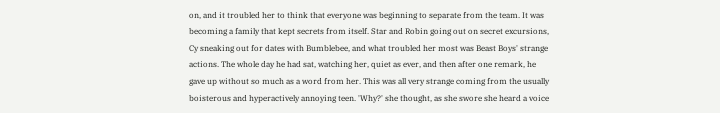on, and it troubled her to think that everyone was beginning to separate from the team. It was becoming a family that kept secrets from itself. Star and Robin going out on secret excursions, Cy sneaking out for dates with Bumblebee, and what troubled her most was Beast Boys' strange actions. The whole day he had sat, watching her, quiet as ever, and then after one remark, he gave up without so much as a word from her. This was all very strange coming from the usually boisterous and hyperactively annoying teen. 'Why?' she thought, as she swore she heard a voice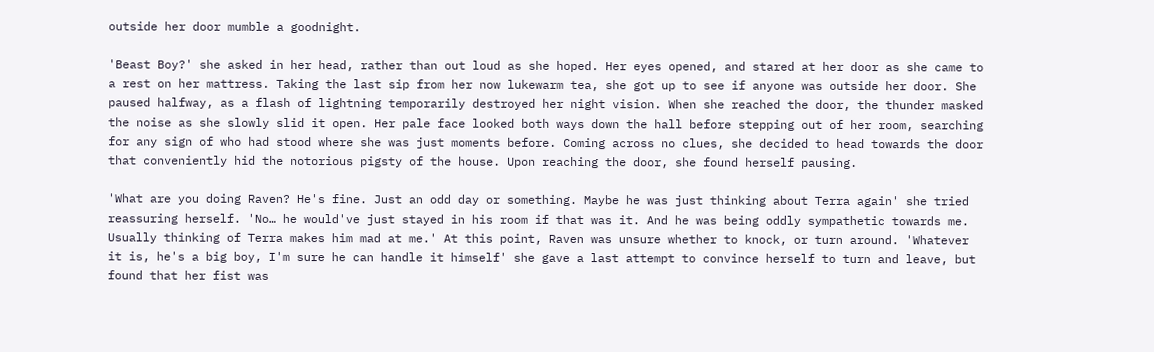outside her door mumble a goodnight.

'Beast Boy?' she asked in her head, rather than out loud as she hoped. Her eyes opened, and stared at her door as she came to a rest on her mattress. Taking the last sip from her now lukewarm tea, she got up to see if anyone was outside her door. She paused halfway, as a flash of lightning temporarily destroyed her night vision. When she reached the door, the thunder masked the noise as she slowly slid it open. Her pale face looked both ways down the hall before stepping out of her room, searching for any sign of who had stood where she was just moments before. Coming across no clues, she decided to head towards the door that conveniently hid the notorious pigsty of the house. Upon reaching the door, she found herself pausing.

'What are you doing Raven? He's fine. Just an odd day or something. Maybe he was just thinking about Terra again' she tried reassuring herself. 'No… he would've just stayed in his room if that was it. And he was being oddly sympathetic towards me. Usually thinking of Terra makes him mad at me.' At this point, Raven was unsure whether to knock, or turn around. 'Whatever it is, he's a big boy, I'm sure he can handle it himself' she gave a last attempt to convince herself to turn and leave, but found that her fist was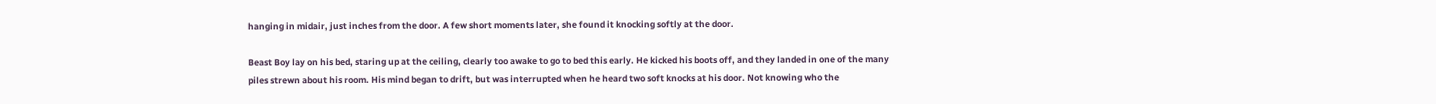hanging in midair, just inches from the door. A few short moments later, she found it knocking softly at the door.

Beast Boy lay on his bed, staring up at the ceiling, clearly too awake to go to bed this early. He kicked his boots off, and they landed in one of the many piles strewn about his room. His mind began to drift, but was interrupted when he heard two soft knocks at his door. Not knowing who the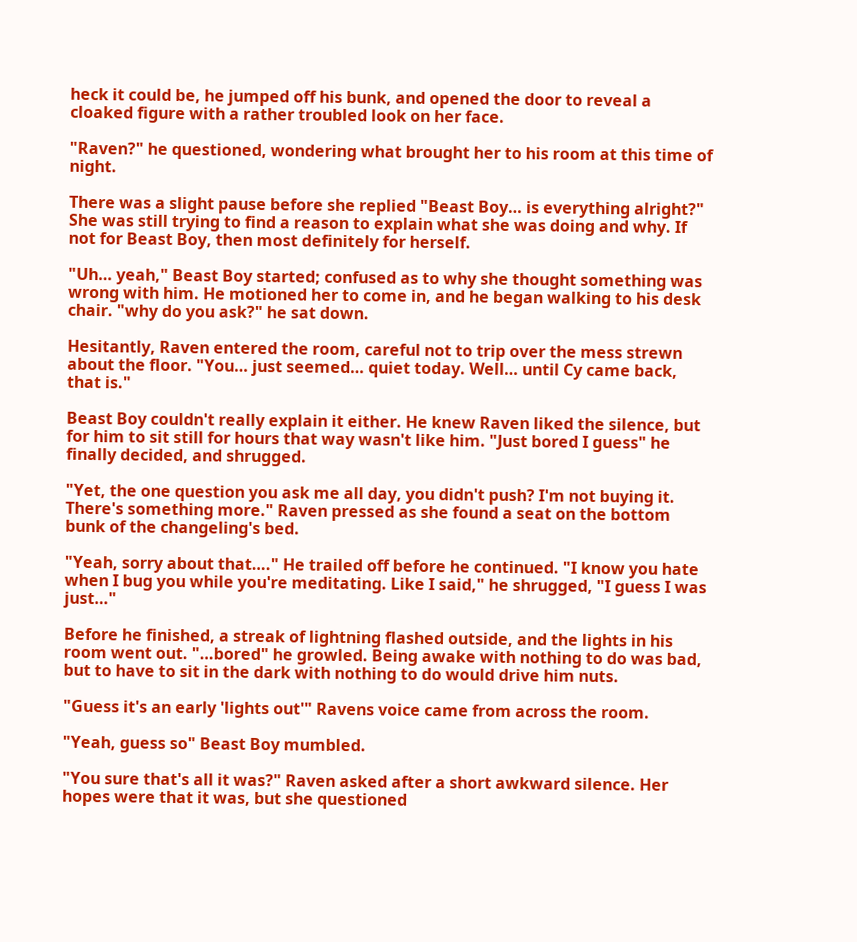heck it could be, he jumped off his bunk, and opened the door to reveal a cloaked figure with a rather troubled look on her face.

"Raven?" he questioned, wondering what brought her to his room at this time of night.

There was a slight pause before she replied "Beast Boy… is everything alright?" She was still trying to find a reason to explain what she was doing and why. If not for Beast Boy, then most definitely for herself.

"Uh… yeah," Beast Boy started; confused as to why she thought something was wrong with him. He motioned her to come in, and he began walking to his desk chair. "why do you ask?" he sat down.

Hesitantly, Raven entered the room, careful not to trip over the mess strewn about the floor. "You… just seemed… quiet today. Well… until Cy came back, that is."

Beast Boy couldn't really explain it either. He knew Raven liked the silence, but for him to sit still for hours that way wasn't like him. "Just bored I guess" he finally decided, and shrugged.

"Yet, the one question you ask me all day, you didn't push? I'm not buying it. There's something more." Raven pressed as she found a seat on the bottom bunk of the changeling's bed.

"Yeah, sorry about that…." He trailed off before he continued. "I know you hate when I bug you while you're meditating. Like I said," he shrugged, "I guess I was just…"

Before he finished, a streak of lightning flashed outside, and the lights in his room went out. "…bored" he growled. Being awake with nothing to do was bad, but to have to sit in the dark with nothing to do would drive him nuts.

"Guess it's an early 'lights out'" Ravens voice came from across the room.

"Yeah, guess so" Beast Boy mumbled.

"You sure that's all it was?" Raven asked after a short awkward silence. Her hopes were that it was, but she questioned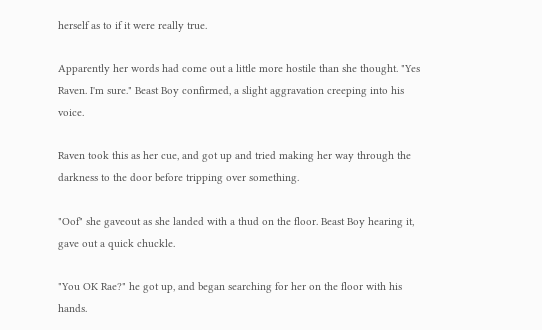herself as to if it were really true.

Apparently her words had come out a little more hostile than she thought. "Yes Raven. I'm sure." Beast Boy confirmed, a slight aggravation creeping into his voice.

Raven took this as her cue, and got up and tried making her way through the darkness to the door before tripping over something.

"Oof" she gaveout as she landed with a thud on the floor. Beast Boy hearing it, gave out a quick chuckle.

"You OK Rae?" he got up, and began searching for her on the floor with his hands.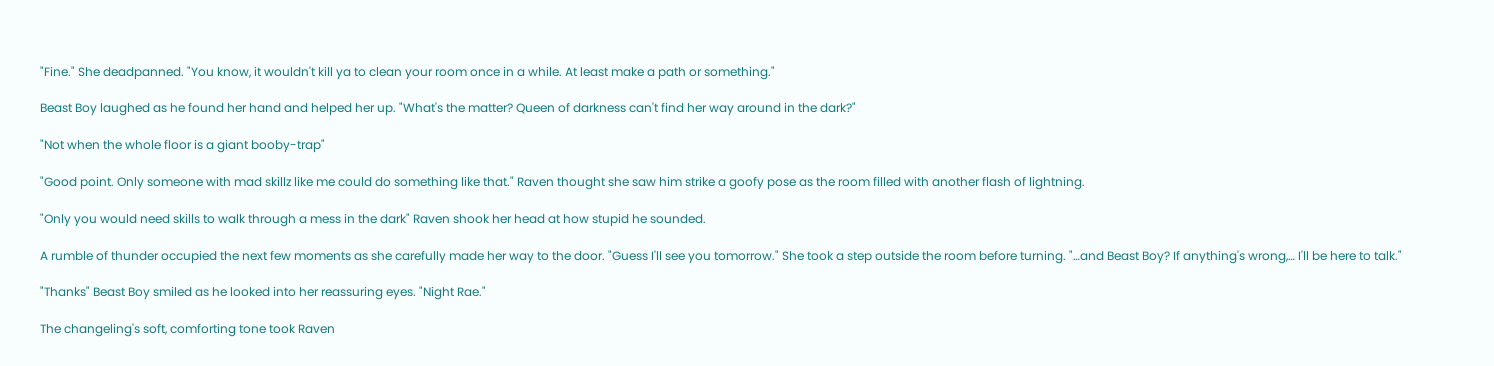"Fine." She deadpanned. "You know, it wouldn't kill ya to clean your room once in a while. At least make a path or something."

Beast Boy laughed as he found her hand and helped her up. "What's the matter? Queen of darkness can't find her way around in the dark?"

"Not when the whole floor is a giant booby-trap"

"Good point. Only someone with mad skillz like me could do something like that." Raven thought she saw him strike a goofy pose as the room filled with another flash of lightning.

"Only you would need skills to walk through a mess in the dark" Raven shook her head at how stupid he sounded.

A rumble of thunder occupied the next few moments as she carefully made her way to the door. "Guess I'll see you tomorrow." She took a step outside the room before turning. "…and Beast Boy? If anything's wrong,… I'll be here to talk."

"Thanks" Beast Boy smiled as he looked into her reassuring eyes. "Night Rae."

The changeling's soft, comforting tone took Raven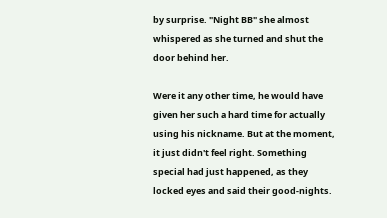by surprise. "Night BB" she almost whispered as she turned and shut the door behind her.

Were it any other time, he would have given her such a hard time for actually using his nickname. But at the moment, it just didn't feel right. Something special had just happened, as they locked eyes and said their good-nights.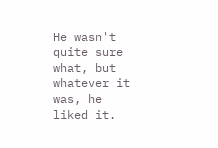He wasn't quite sure what, but whatever it was, he liked it.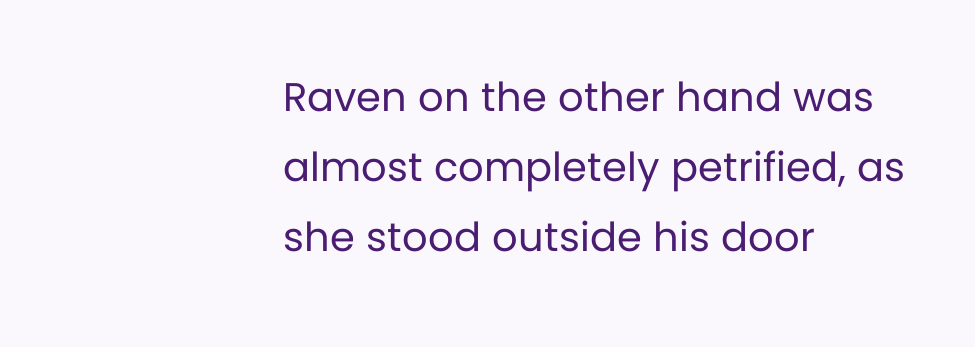Raven on the other hand was almost completely petrified, as she stood outside his door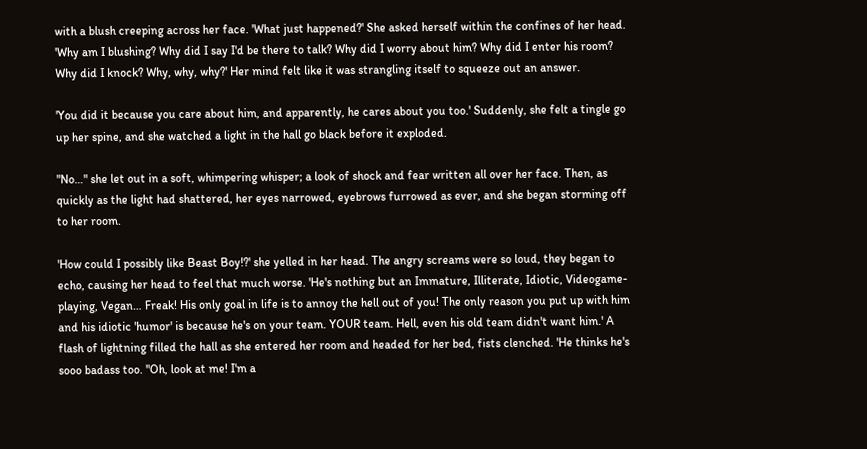with a blush creeping across her face. 'What just happened?' She asked herself within the confines of her head. 'Why am I blushing? Why did I say I'd be there to talk? Why did I worry about him? Why did I enter his room? Why did I knock? Why, why, why?' Her mind felt like it was strangling itself to squeeze out an answer.

'You did it because you care about him, and apparently, he cares about you too.' Suddenly, she felt a tingle go up her spine, and she watched a light in the hall go black before it exploded.

"No…" she let out in a soft, whimpering whisper; a look of shock and fear written all over her face. Then, as quickly as the light had shattered, her eyes narrowed, eyebrows furrowed as ever, and she began storming off to her room.

'How could I possibly like Beast Boy!?' she yelled in her head. The angry screams were so loud, they began to echo, causing her head to feel that much worse. 'He's nothing but an Immature, Illiterate, Idiotic, Videogame-playing, Vegan… Freak! His only goal in life is to annoy the hell out of you! The only reason you put up with him and his idiotic 'humor' is because he's on your team. YOUR team. Hell, even his old team didn't want him.' A flash of lightning filled the hall as she entered her room and headed for her bed, fists clenched. 'He thinks he's sooo badass too. "Oh, look at me! I'm a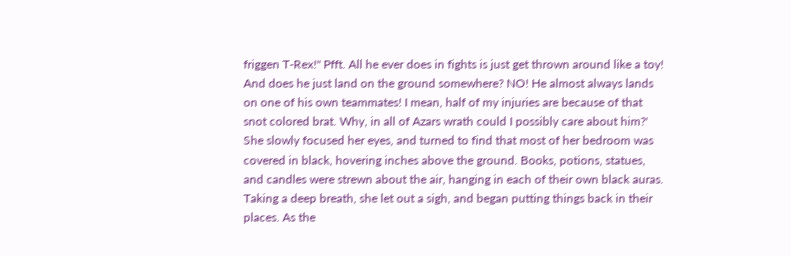friggen T-Rex!" Pfft. All he ever does in fights is just get thrown around like a toy! And does he just land on the ground somewhere? NO! He almost always lands on one of his own teammates! I mean, half of my injuries are because of that snot colored brat. Why, in all of Azars wrath could I possibly care about him?' She slowly focused her eyes, and turned to find that most of her bedroom was covered in black, hovering inches above the ground. Books, potions, statues, and candles were strewn about the air, hanging in each of their own black auras. Taking a deep breath, she let out a sigh, and began putting things back in their places. As the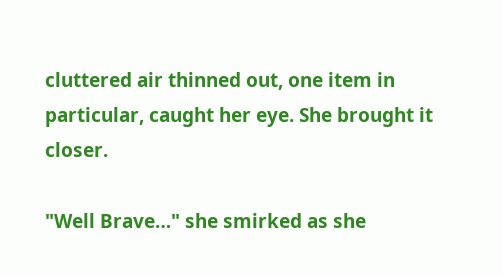cluttered air thinned out, one item in particular, caught her eye. She brought it closer.

"Well Brave…" she smirked as she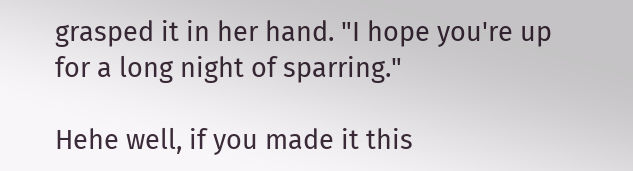grasped it in her hand. "I hope you're up for a long night of sparring."

Hehe well, if you made it this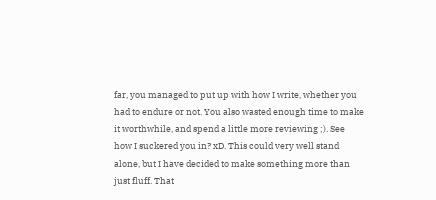far, you managed to put up with how I write, whether you had to endure or not. You also wasted enough time to make it worthwhile, and spend a little more reviewing ;). See how I suckered you in? xD. This could very well stand alone, but I have decided to make something more than just fluff. That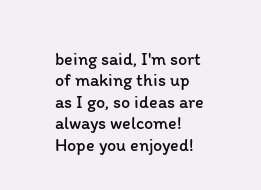being said, I'm sort of making this up as I go, so ideas are always welcome! Hope you enjoyed!